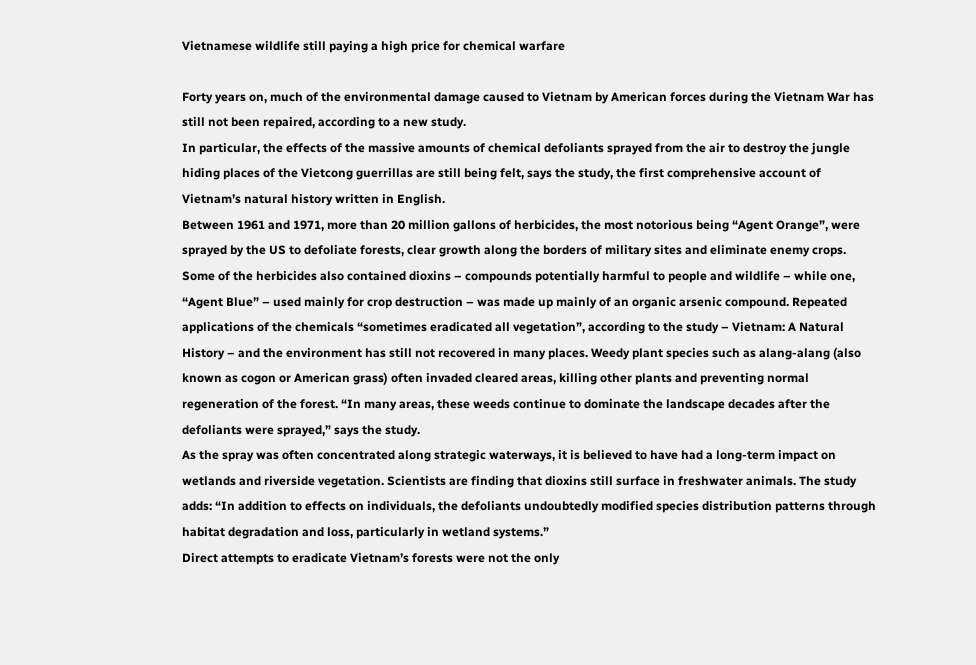Vietnamese wildlife still paying a high price for chemical warfare

Forty years on, much of the environmental damage caused to Vietnam by American forces during the Vietnam War has still not been repaired, according to a new study.
In particular, the effects of the massive amounts of chemical defoliants sprayed from the air to destroy the jungle hiding places of the Vietcong guerrillas are still being felt, says the study, the first comprehensive account of Vietnam’s natural history written in English.
Between 1961 and 1971, more than 20 million gallons of herbicides, the most notorious being “Agent Orange”, were sprayed by the US to defoliate forests, clear growth along the borders of military sites and eliminate enemy crops.
Some of the herbicides also contained dioxins – compounds potentially harmful to people and wildlife – while one, “Agent Blue” – used mainly for crop destruction – was made up mainly of an organic arsenic compound. Repeated applications of the chemicals “sometimes eradicated all vegetation”, according to the study – Vietnam: A Natural History – and the environment has still not recovered in many places. Weedy plant species such as alang-alang (also known as cogon or American grass) often invaded cleared areas, killing other plants and preventing normal regeneration of the forest. “In many areas, these weeds continue to dominate the landscape decades after the defoliants were sprayed,” says the study.
As the spray was often concentrated along strategic waterways, it is believed to have had a long-term impact on wetlands and riverside vegetation. Scientists are finding that dioxins still surface in freshwater animals. The study adds: “In addition to effects on individuals, the defoliants undoubtedly modified species distribution patterns through habitat degradation and loss, particularly in wetland systems.”
Direct attempts to eradicate Vietnam’s forests were not the only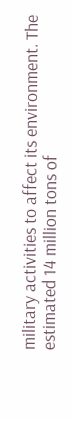military activities to affect its environment. The estimated 14 million tons of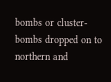bombs or cluster-bombs dropped on to northern and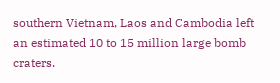southern Vietnam, Laos and Cambodia left an estimated 10 to 15 million large bomb craters.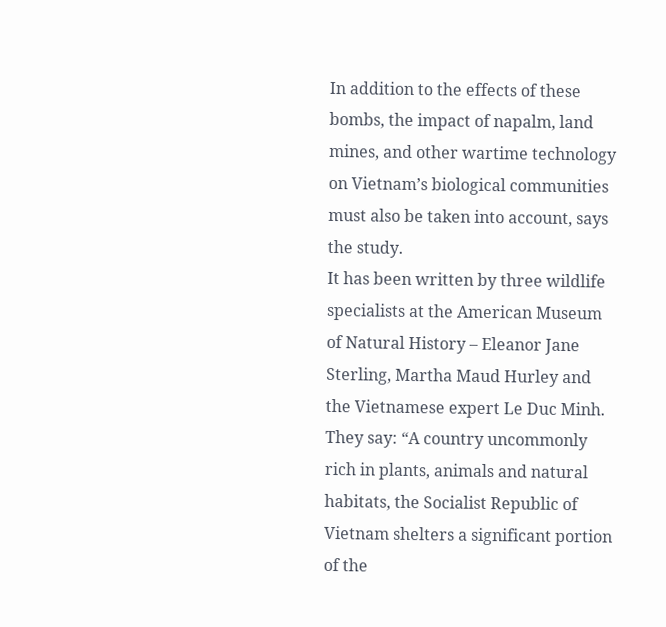In addition to the effects of these bombs, the impact of napalm, land mines, and other wartime technology on Vietnam’s biological communities must also be taken into account, says the study.
It has been written by three wildlife specialists at the American Museum of Natural History – Eleanor Jane Sterling, Martha Maud Hurley and the Vietnamese expert Le Duc Minh. They say: “A country uncommonly rich in plants, animals and natural habitats, the Socialist Republic of Vietnam shelters a significant portion of the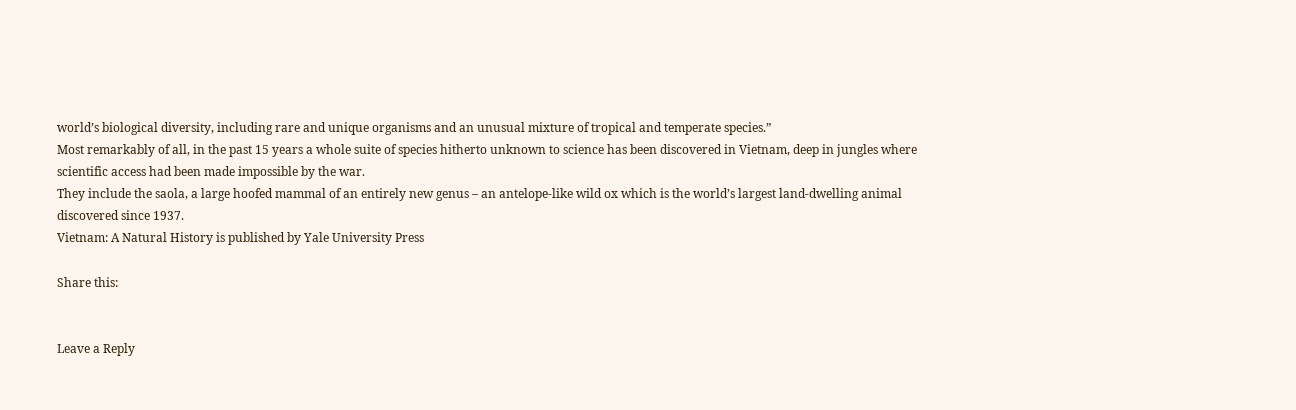world’s biological diversity, including rare and unique organisms and an unusual mixture of tropical and temperate species.”
Most remarkably of all, in the past 15 years a whole suite of species hitherto unknown to science has been discovered in Vietnam, deep in jungles where scientific access had been made impossible by the war.
They include the saola, a large hoofed mammal of an entirely new genus – an antelope-like wild ox which is the world’s largest land-dwelling animal discovered since 1937.
Vietnam: A Natural History is published by Yale University Press

Share this:


Leave a Reply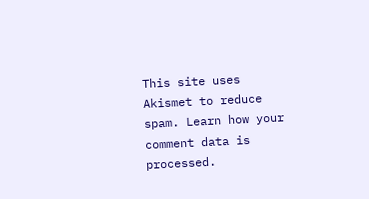This site uses Akismet to reduce spam. Learn how your comment data is processed.